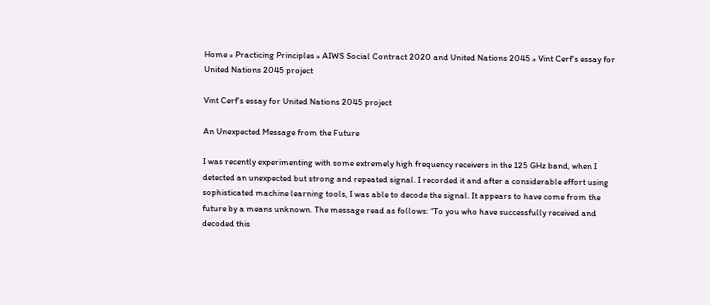Home » Practicing Principles » AIWS Social Contract 2020 and United Nations 2045 » Vint Cerf’s essay for United Nations 2045 project

Vint Cerf’s essay for United Nations 2045 project

An Unexpected Message from the Future

I was recently experimenting with some extremely high frequency receivers in the 125 GHz band, when I detected an unexpected but strong and repeated signal. I recorded it and after a considerable effort using sophisticated machine learning tools, I was able to decode the signal. It appears to have come from the future by a means unknown. The message read as follows: “To you who have successfully received and decoded this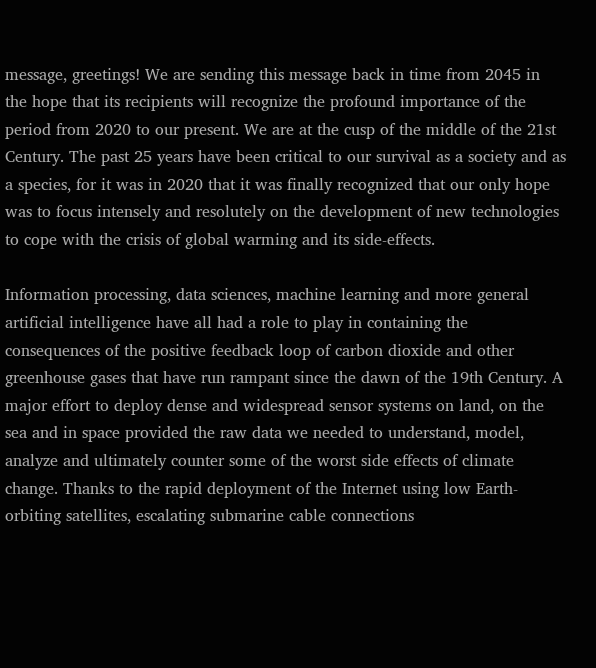message, greetings! We are sending this message back in time from 2045 in the hope that its recipients will recognize the profound importance of the period from 2020 to our present. We are at the cusp of the middle of the 21st Century. The past 25 years have been critical to our survival as a society and as a species, for it was in 2020 that it was finally recognized that our only hope was to focus intensely and resolutely on the development of new technologies to cope with the crisis of global warming and its side-effects.

Information processing, data sciences, machine learning and more general artificial intelligence have all had a role to play in containing the consequences of the positive feedback loop of carbon dioxide and other greenhouse gases that have run rampant since the dawn of the 19th Century. A major effort to deploy dense and widespread sensor systems on land, on the sea and in space provided the raw data we needed to understand, model, analyze and ultimately counter some of the worst side effects of climate change. Thanks to the rapid deployment of the Internet using low Earth-orbiting satellites, escalating submarine cable connections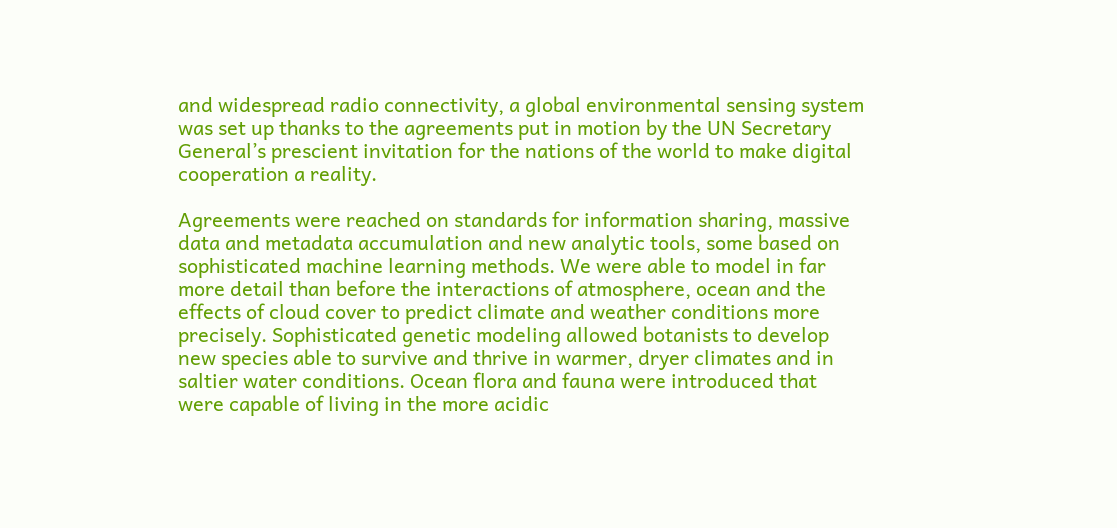and widespread radio connectivity, a global environmental sensing system was set up thanks to the agreements put in motion by the UN Secretary General’s prescient invitation for the nations of the world to make digital cooperation a reality.

Agreements were reached on standards for information sharing, massive data and metadata accumulation and new analytic tools, some based on sophisticated machine learning methods. We were able to model in far more detail than before the interactions of atmosphere, ocean and the effects of cloud cover to predict climate and weather conditions more precisely. Sophisticated genetic modeling allowed botanists to develop new species able to survive and thrive in warmer, dryer climates and in saltier water conditions. Ocean flora and fauna were introduced that were capable of living in the more acidic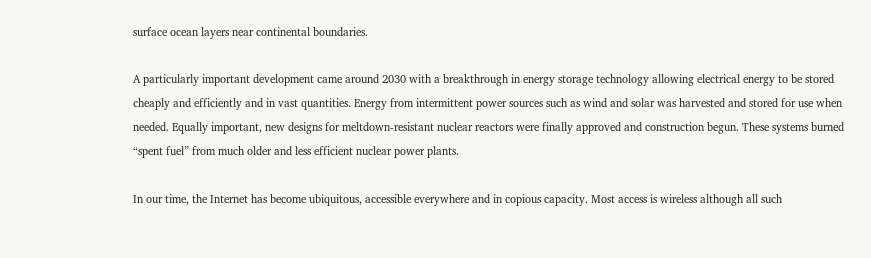surface ocean layers near continental boundaries.

A particularly important development came around 2030 with a breakthrough in energy storage technology allowing electrical energy to be stored cheaply and efficiently and in vast quantities. Energy from intermittent power sources such as wind and solar was harvested and stored for use when needed. Equally important, new designs for meltdown-resistant nuclear reactors were finally approved and construction begun. These systems burned “spent fuel” from much older and less efficient nuclear power plants.

In our time, the Internet has become ubiquitous, accessible everywhere and in copious capacity. Most access is wireless although all such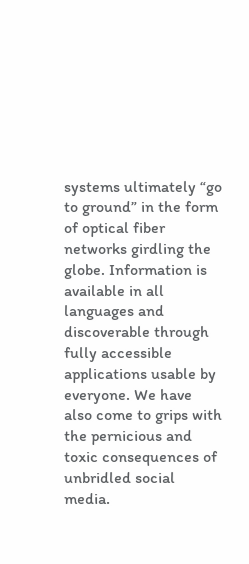systems ultimately “go to ground” in the form of optical fiber networks girdling the globe. Information is available in all languages and discoverable through fully accessible applications usable by everyone. We have also come to grips with the pernicious and toxic consequences of unbridled social media.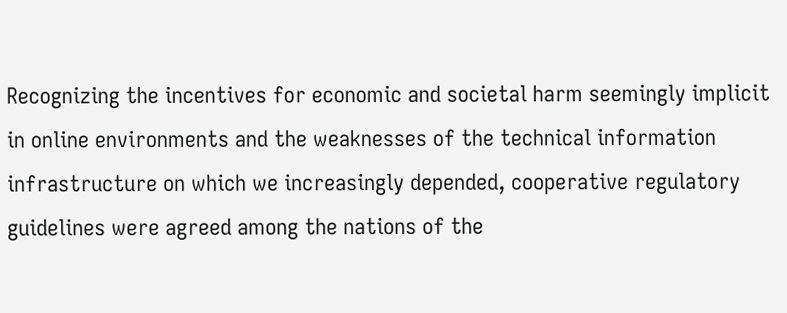Recognizing the incentives for economic and societal harm seemingly implicit in online environments and the weaknesses of the technical information infrastructure on which we increasingly depended, cooperative regulatory guidelines were agreed among the nations of the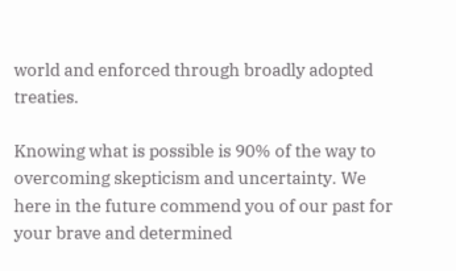world and enforced through broadly adopted treaties.

Knowing what is possible is 90% of the way to overcoming skepticism and uncertainty. We here in the future commend you of our past for your brave and determined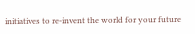initiatives to re-invent the world for your future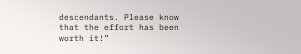descendants. Please know that the effort has been worth it!”